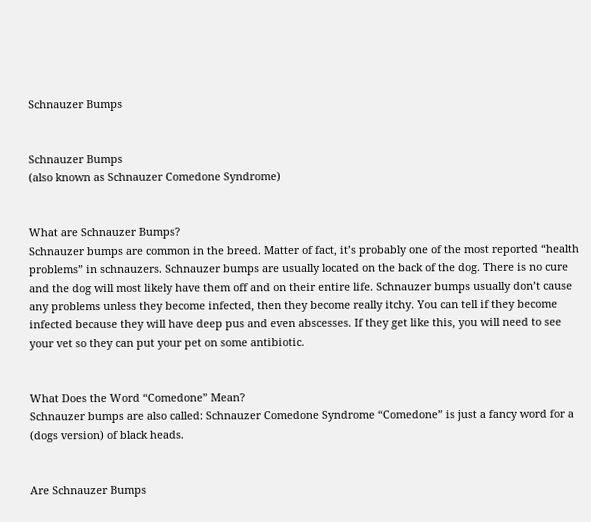Schnauzer Bumps


Schnauzer Bumps
(also known as Schnauzer Comedone Syndrome)


What are Schnauzer Bumps?
Schnauzer bumps are common in the breed. Matter of fact, it’s probably one of the most reported “health problems” in schnauzers. Schnauzer bumps are usually located on the back of the dog. There is no cure and the dog will most likely have them off and on their entire life. Schnauzer bumps usually don’t cause any problems unless they become infected, then they become really itchy. You can tell if they become infected because they will have deep pus and even abscesses. If they get like this, you will need to see your vet so they can put your pet on some antibiotic.


What Does the Word “Comedone” Mean?
Schnauzer bumps are also called: Schnauzer Comedone Syndrome “Comedone” is just a fancy word for a (dogs version) of black heads.


Are Schnauzer Bumps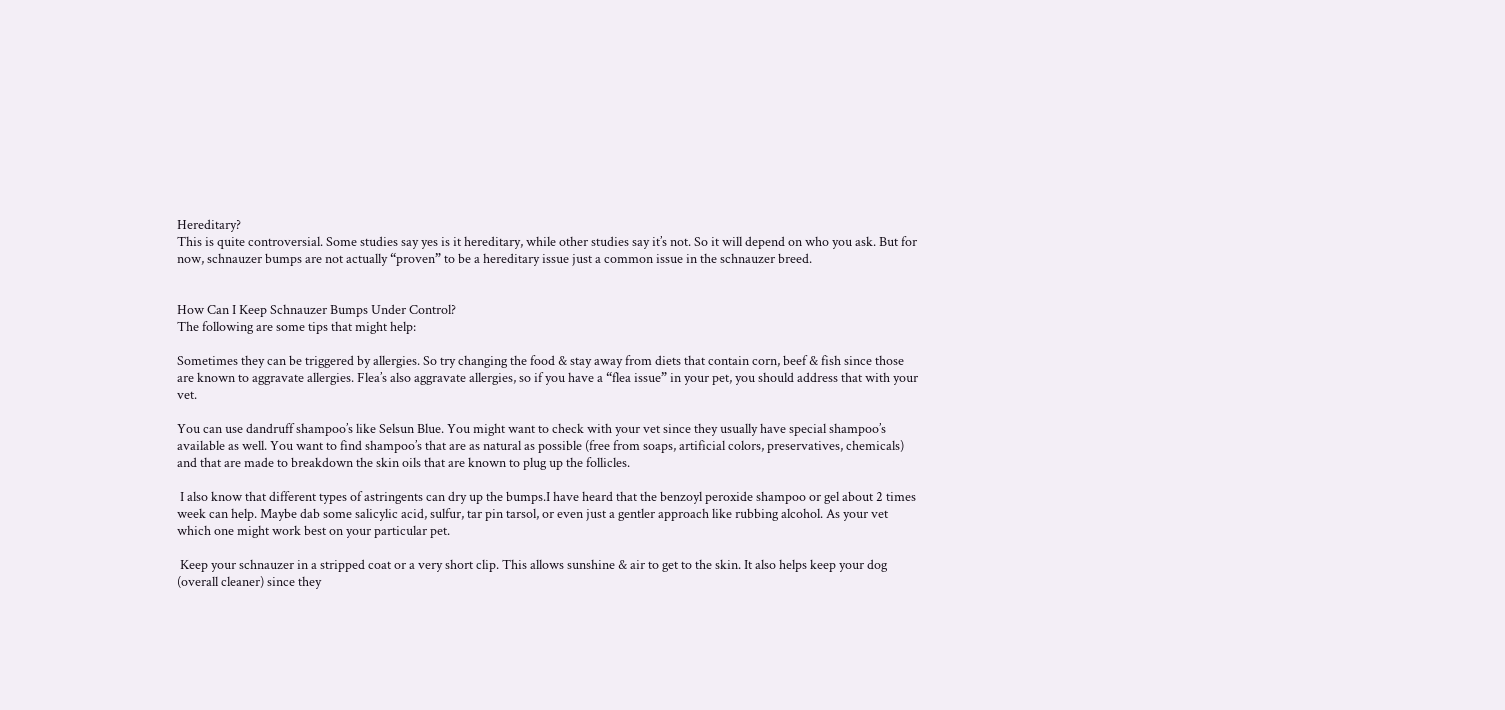Hereditary?
This is quite controversial. Some studies say yes is it hereditary, while other studies say it’s not. So it will depend on who you ask. But for now, schnauzer bumps are not actually “proven” to be a hereditary issue just a common issue in the schnauzer breed.


How Can I Keep Schnauzer Bumps Under Control?
The following are some tips that might help:

Sometimes they can be triggered by allergies. So try changing the food & stay away from diets that contain corn, beef & fish since those are known to aggravate allergies. Flea’s also aggravate allergies, so if you have a “flea issue” in your pet, you should address that with your vet.

You can use dandruff shampoo’s like Selsun Blue. You might want to check with your vet since they usually have special shampoo’s available as well. You want to find shampoo’s that are as natural as possible (free from soaps, artificial colors, preservatives, chemicals) and that are made to breakdown the skin oils that are known to plug up the follicles.

 I also know that different types of astringents can dry up the bumps.I have heard that the benzoyl peroxide shampoo or gel about 2 times week can help. Maybe dab some salicylic acid, sulfur, tar pin tarsol, or even just a gentler approach like rubbing alcohol. As your vet which one might work best on your particular pet.

 Keep your schnauzer in a stripped coat or a very short clip. This allows sunshine & air to get to the skin. It also helps keep your dog (overall cleaner) since they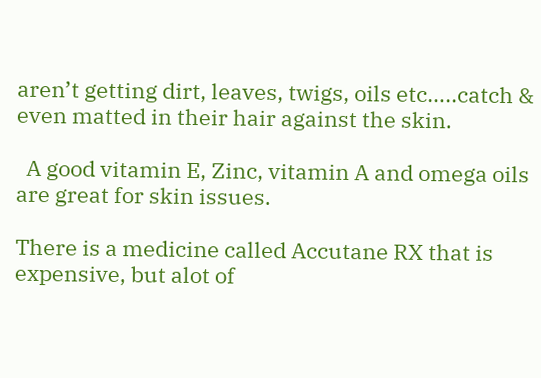aren’t getting dirt, leaves, twigs, oils etc…..catch & even matted in their hair against the skin.

  A good vitamin E, Zinc, vitamin A and omega oils are great for skin issues.

There is a medicine called Accutane RX that is expensive, but alot of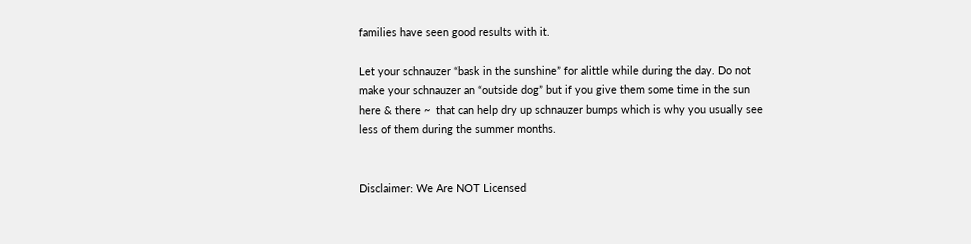families have seen good results with it.

Let your schnauzer “bask in the sunshine” for alittle while during the day. Do not make your schnauzer an “outside dog” but if you give them some time in the sun here & there ~  that can help dry up schnauzer bumps which is why you usually see less of them during the summer months.


Disclaimer: We Are NOT Licensed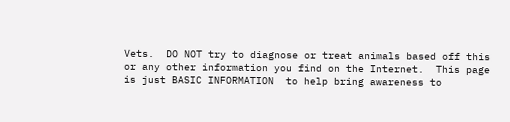Vets.  DO NOT try to diagnose or treat animals based off this or any other information you find on the Internet.  This page is just BASIC INFORMATION  to help bring awareness to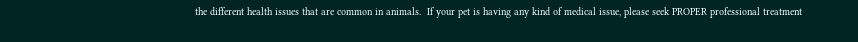the different health issues that are common in animals.  If your pet is having any kind of medical issue, please seek PROPER professional treatment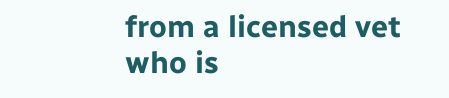from a licensed vet who is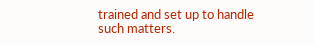trained and set up to handle such matters.